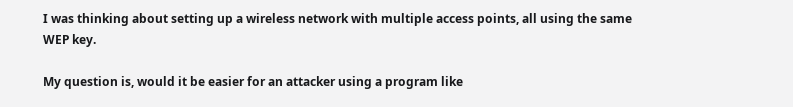I was thinking about setting up a wireless network with multiple access points, all using the same WEP key.

My question is, would it be easier for an attacker using a program like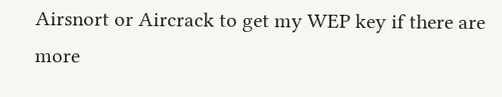Airsnort or Aircrack to get my WEP key if there are more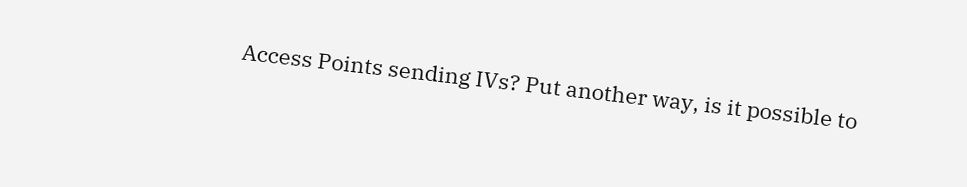Access Points sending IVs? Put another way, is it possible to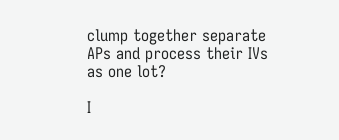clump together separate APs and process their IVs as one lot?

I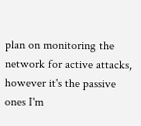plan on monitoring the network for active attacks, however it's the passive ones I'm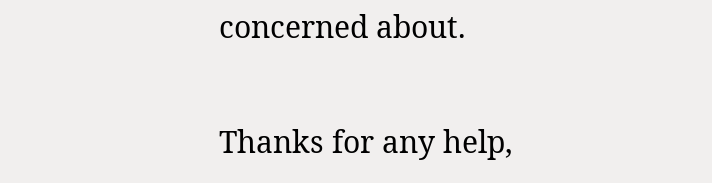concerned about.

Thanks for any help,